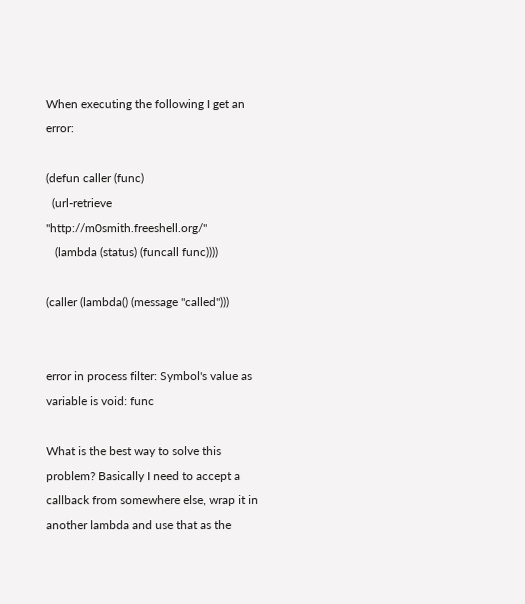When executing the following I get an error:

(defun caller (func)
  (url-retrieve "http://m0smith.freeshell.org/"
   (lambda (status) (funcall func))))

(caller (lambda() (message "called")))


error in process filter: Symbol's value as variable is void: func

What is the best way to solve this problem? Basically I need to accept a callback from somewhere else, wrap it in another lambda and use that as the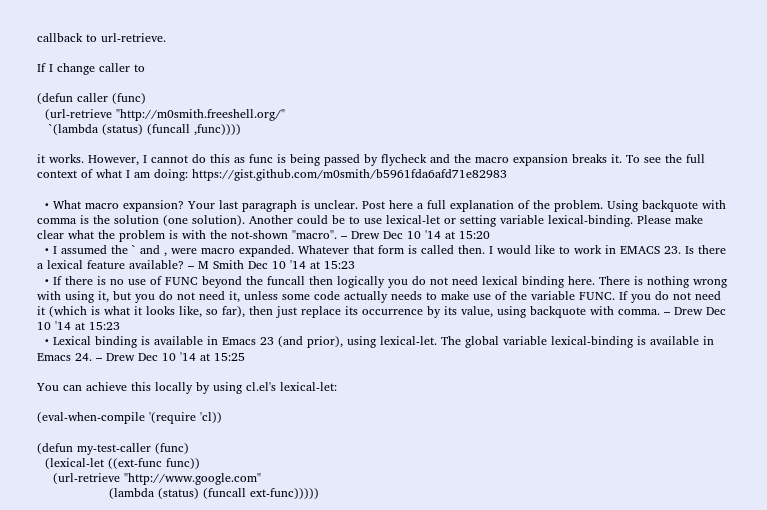callback to url-retrieve.

If I change caller to

(defun caller (func)
  (url-retrieve "http://m0smith.freeshell.org/"
   `(lambda (status) (funcall ,func))))

it works. However, I cannot do this as func is being passed by flycheck and the macro expansion breaks it. To see the full context of what I am doing: https://gist.github.com/m0smith/b5961fda6afd71e82983

  • What macro expansion? Your last paragraph is unclear. Post here a full explanation of the problem. Using backquote with comma is the solution (one solution). Another could be to use lexical-let or setting variable lexical-binding. Please make clear what the problem is with the not-shown "macro". – Drew Dec 10 '14 at 15:20
  • I assumed the ` and , were macro expanded. Whatever that form is called then. I would like to work in EMACS 23. Is there a lexical feature available? – M Smith Dec 10 '14 at 15:23
  • If there is no use of FUNC beyond the funcall then logically you do not need lexical binding here. There is nothing wrong with using it, but you do not need it, unless some code actually needs to make use of the variable FUNC. If you do not need it (which is what it looks like, so far), then just replace its occurrence by its value, using backquote with comma. – Drew Dec 10 '14 at 15:23
  • Lexical binding is available in Emacs 23 (and prior), using lexical-let. The global variable lexical-binding is available in Emacs 24. – Drew Dec 10 '14 at 15:25

You can achieve this locally by using cl.el's lexical-let:

(eval-when-compile '(require 'cl))

(defun my-test-caller (func)
  (lexical-let ((ext-func func))
    (url-retrieve "http://www.google.com"
                  (lambda (status) (funcall ext-func)))))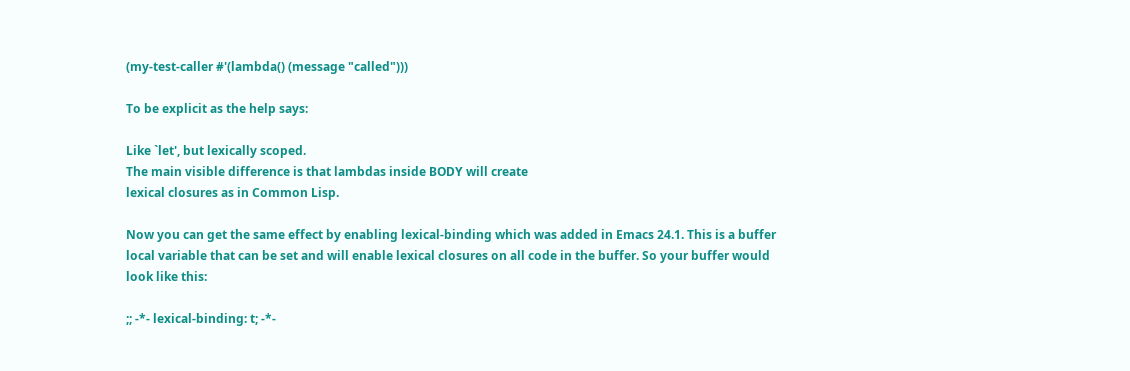(my-test-caller #'(lambda() (message "called")))

To be explicit as the help says:

Like `let', but lexically scoped.
The main visible difference is that lambdas inside BODY will create
lexical closures as in Common Lisp.

Now you can get the same effect by enabling lexical-binding which was added in Emacs 24.1. This is a buffer local variable that can be set and will enable lexical closures on all code in the buffer. So your buffer would look like this:

;; -*- lexical-binding: t; -*-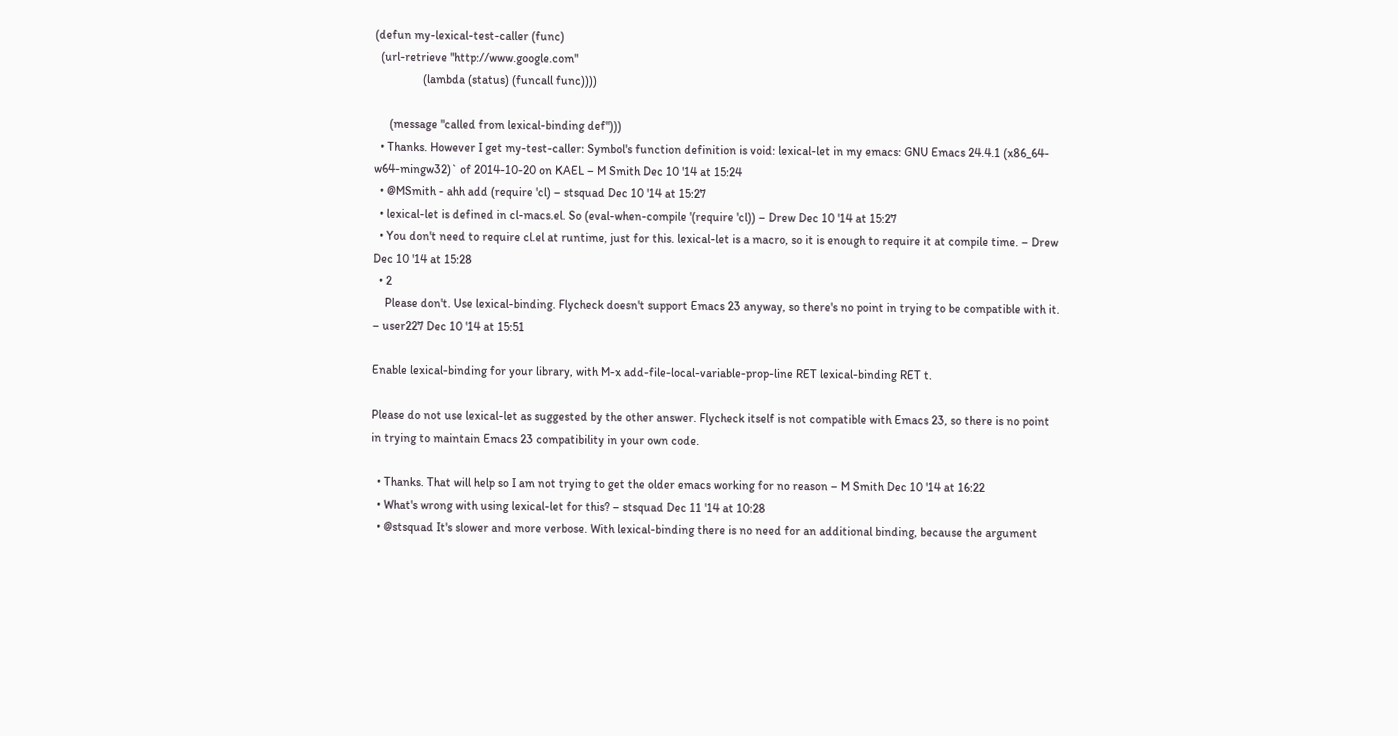(defun my-lexical-test-caller (func)
  (url-retrieve "http://www.google.com"
                (lambda (status) (funcall func))))

     (message "called from lexical-binding def")))
  • Thanks. However I get my-test-caller: Symbol's function definition is void: lexical-let in my emacs: GNU Emacs 24.4.1 (x86_64-w64-mingw32)` of 2014-10-20 on KAEL – M Smith Dec 10 '14 at 15:24
  • @MSmith - ahh add (require 'cl) – stsquad Dec 10 '14 at 15:27
  • lexical-let is defined in cl-macs.el. So (eval-when-compile '(require 'cl)) – Drew Dec 10 '14 at 15:27
  • You don't need to require cl.el at runtime, just for this. lexical-let is a macro, so it is enough to require it at compile time. – Drew Dec 10 '14 at 15:28
  • 2
    Please don't. Use lexical-binding. Flycheck doesn't support Emacs 23 anyway, so there's no point in trying to be compatible with it. – user227 Dec 10 '14 at 15:51

Enable lexical-binding for your library, with M-x add-file-local-variable-prop-line RET lexical-binding RET t.

Please do not use lexical-let as suggested by the other answer. Flycheck itself is not compatible with Emacs 23, so there is no point in trying to maintain Emacs 23 compatibility in your own code.

  • Thanks. That will help so I am not trying to get the older emacs working for no reason – M Smith Dec 10 '14 at 16:22
  • What's wrong with using lexical-let for this? – stsquad Dec 11 '14 at 10:28
  • @stsquad It's slower and more verbose. With lexical-binding there is no need for an additional binding, because the argument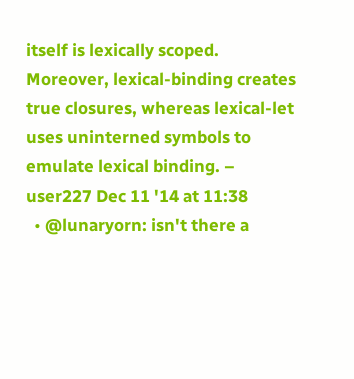itself is lexically scoped. Moreover, lexical-binding creates true closures, whereas lexical-let uses uninterned symbols to emulate lexical binding. – user227 Dec 11 '14 at 11:38
  • @lunaryorn: isn't there a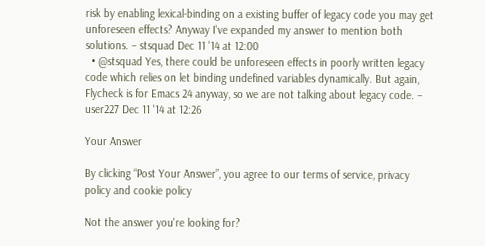risk by enabling lexical-binding on a existing buffer of legacy code you may get unforeseen effects? Anyway I've expanded my answer to mention both solutions. – stsquad Dec 11 '14 at 12:00
  • @stsquad Yes, there could be unforeseen effects in poorly written legacy code which relies on let binding undefined variables dynamically. But again, Flycheck is for Emacs 24 anyway, so we are not talking about legacy code. – user227 Dec 11 '14 at 12:26

Your Answer

By clicking “Post Your Answer”, you agree to our terms of service, privacy policy and cookie policy

Not the answer you're looking for?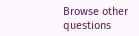Browse other questions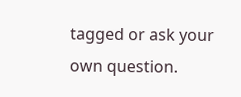tagged or ask your own question.